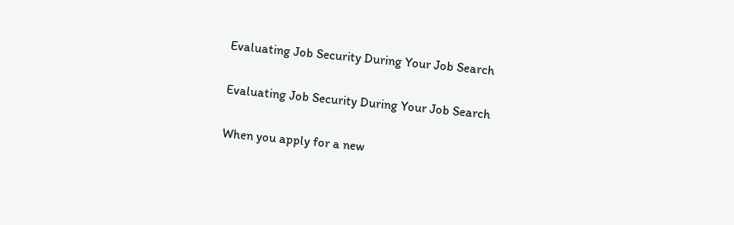Evaluating Job Security During Your Job Search

Evaluating Job Security During Your Job Search

When you apply for a new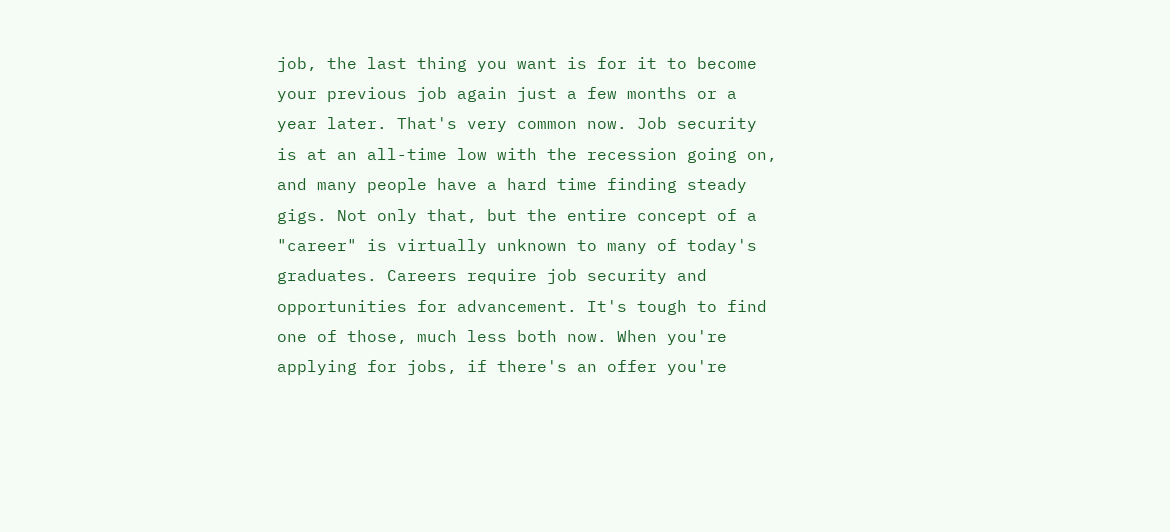job, the last thing you want is for it to become your previous job again just a few months or a year later. That's very common now. Job security is at an all-time low with the recession going on, and many people have a hard time finding steady gigs. Not only that, but the entire concept of a "career" is virtually unknown to many of today's graduates. Careers require job security and opportunities for advancement. It's tough to find one of those, much less both now. When you're applying for jobs, if there's an offer you're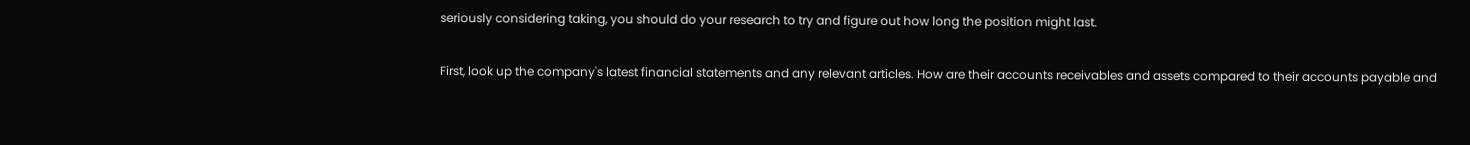seriously considering taking, you should do your research to try and figure out how long the position might last.

First, look up the company's latest financial statements and any relevant articles. How are their accounts receivables and assets compared to their accounts payable and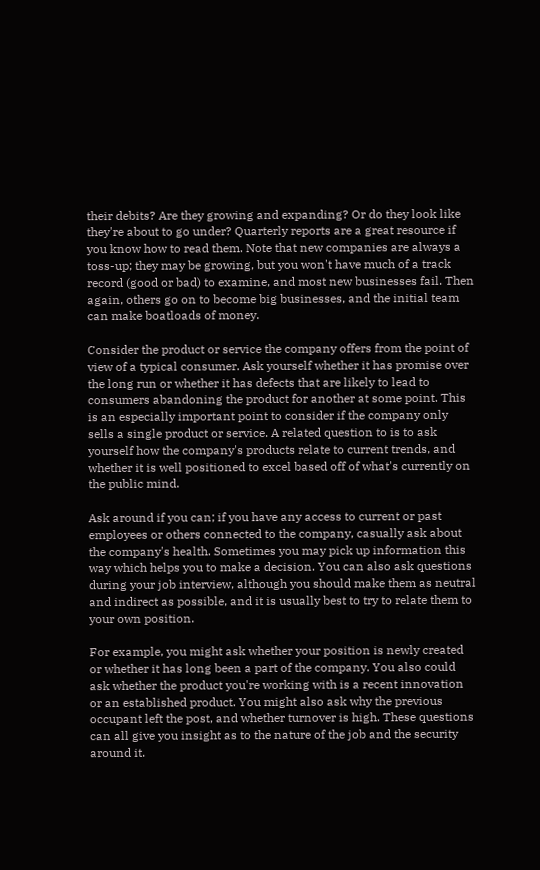their debits? Are they growing and expanding? Or do they look like they're about to go under? Quarterly reports are a great resource if you know how to read them. Note that new companies are always a toss-up; they may be growing, but you won't have much of a track record (good or bad) to examine, and most new businesses fail. Then again, others go on to become big businesses, and the initial team can make boatloads of money.

Consider the product or service the company offers from the point of view of a typical consumer. Ask yourself whether it has promise over the long run or whether it has defects that are likely to lead to consumers abandoning the product for another at some point. This is an especially important point to consider if the company only sells a single product or service. A related question to is to ask yourself how the company's products relate to current trends, and whether it is well positioned to excel based off of what's currently on the public mind.

Ask around if you can; if you have any access to current or past employees or others connected to the company, casually ask about the company's health. Sometimes you may pick up information this way which helps you to make a decision. You can also ask questions during your job interview, although you should make them as neutral and indirect as possible, and it is usually best to try to relate them to your own position.

For example, you might ask whether your position is newly created or whether it has long been a part of the company. You also could ask whether the product you're working with is a recent innovation or an established product. You might also ask why the previous occupant left the post, and whether turnover is high. These questions can all give you insight as to the nature of the job and the security around it.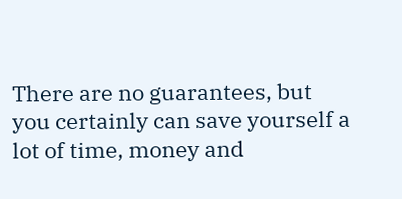There are no guarantees, but you certainly can save yourself a lot of time, money and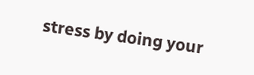stress by doing your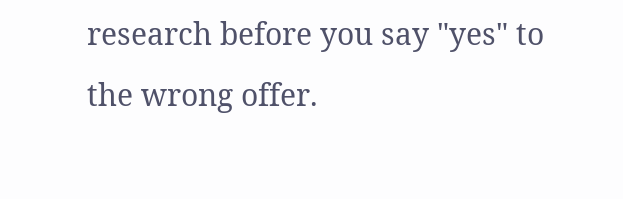research before you say "yes" to the wrong offer.